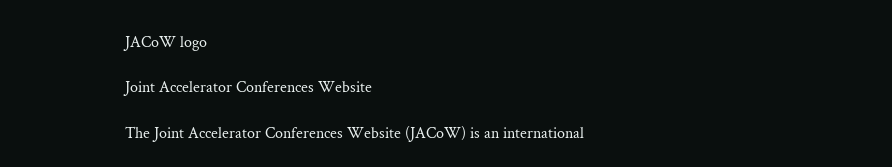JACoW logo

Joint Accelerator Conferences Website

The Joint Accelerator Conferences Website (JACoW) is an international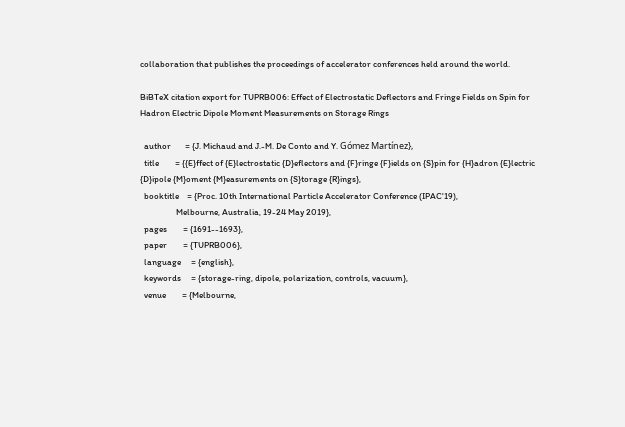collaboration that publishes the proceedings of accelerator conferences held around the world.

BiBTeX citation export for TUPRB006: Effect of Electrostatic Deflectors and Fringe Fields on Spin for Hadron Electric Dipole Moment Measurements on Storage Rings

  author       = {J. Michaud and J.-M. De Conto and Y. Gómez Martínez},
  title        = {{E}ffect of {E}lectrostatic {D}eflectors and {F}ringe {F}ields on {S}pin for {H}adron {E}lectric {D}ipole {M}oment {M}easurements on {S}torage {R}ings},
  booktitle    = {Proc. 10th International Particle Accelerator Conference (IPAC'19),
                  Melbourne, Australia, 19-24 May 2019},
  pages        = {1691--1693},
  paper        = {TUPRB006},
  language     = {english},
  keywords     = {storage-ring, dipole, polarization, controls, vacuum},
  venue        = {Melbourne,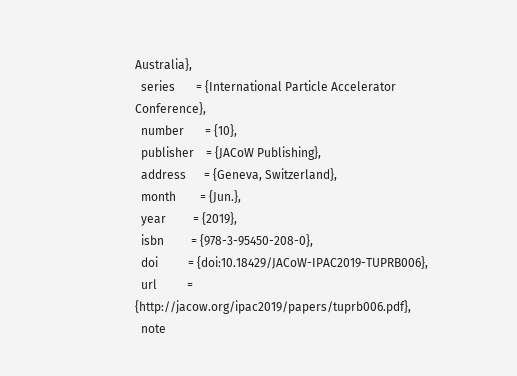Australia},
  series       = {International Particle Accelerator Conference},
  number       = {10},
  publisher    = {JACoW Publishing},
  address      = {Geneva, Switzerland},
  month        = {Jun.},
  year         = {2019},
  isbn         = {978-3-95450-208-0},
  doi          = {doi:10.18429/JACoW-IPAC2019-TUPRB006},
  url          = {http://jacow.org/ipac2019/papers/tuprb006.pdf},
  note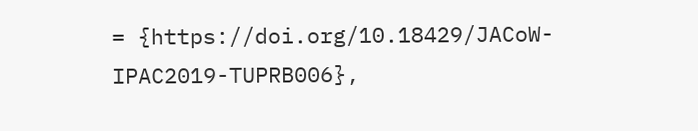= {https://doi.org/10.18429/JACoW-IPAC2019-TUPRB006},